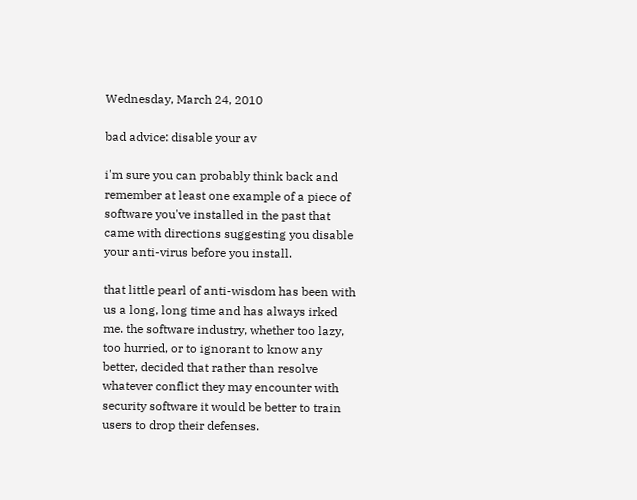Wednesday, March 24, 2010

bad advice: disable your av

i'm sure you can probably think back and remember at least one example of a piece of software you've installed in the past that came with directions suggesting you disable your anti-virus before you install.

that little pearl of anti-wisdom has been with us a long, long time and has always irked me. the software industry, whether too lazy, too hurried, or to ignorant to know any better, decided that rather than resolve whatever conflict they may encounter with security software it would be better to train users to drop their defenses.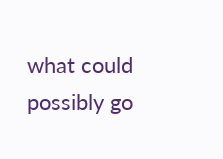what could possibly go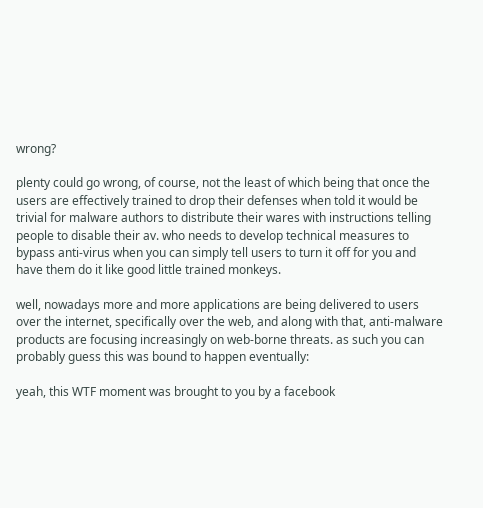wrong?

plenty could go wrong, of course, not the least of which being that once the users are effectively trained to drop their defenses when told it would be trivial for malware authors to distribute their wares with instructions telling people to disable their av. who needs to develop technical measures to bypass anti-virus when you can simply tell users to turn it off for you and have them do it like good little trained monkeys.

well, nowadays more and more applications are being delivered to users over the internet, specifically over the web, and along with that, anti-malware products are focusing increasingly on web-borne threats. as such you can probably guess this was bound to happen eventually:

yeah, this WTF moment was brought to you by a facebook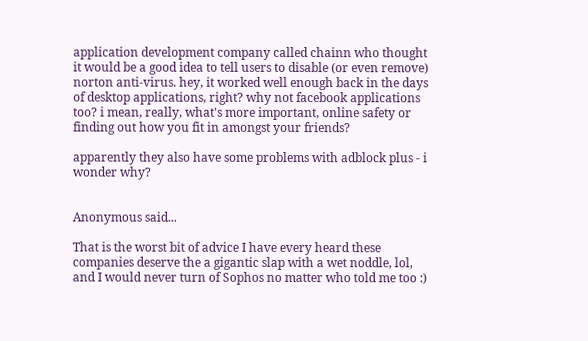application development company called chainn who thought it would be a good idea to tell users to disable (or even remove) norton anti-virus. hey, it worked well enough back in the days of desktop applications, right? why not facebook applications too? i mean, really, what's more important, online safety or finding out how you fit in amongst your friends?

apparently they also have some problems with adblock plus - i wonder why?


Anonymous said...

That is the worst bit of advice I have every heard these companies deserve the a gigantic slap with a wet noddle, lol, and I would never turn of Sophos no matter who told me too :)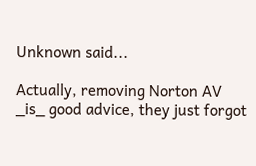Unknown said...

Actually, removing Norton AV _is_ good advice, they just forgot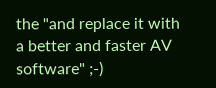the "and replace it with a better and faster AV software" ;-)